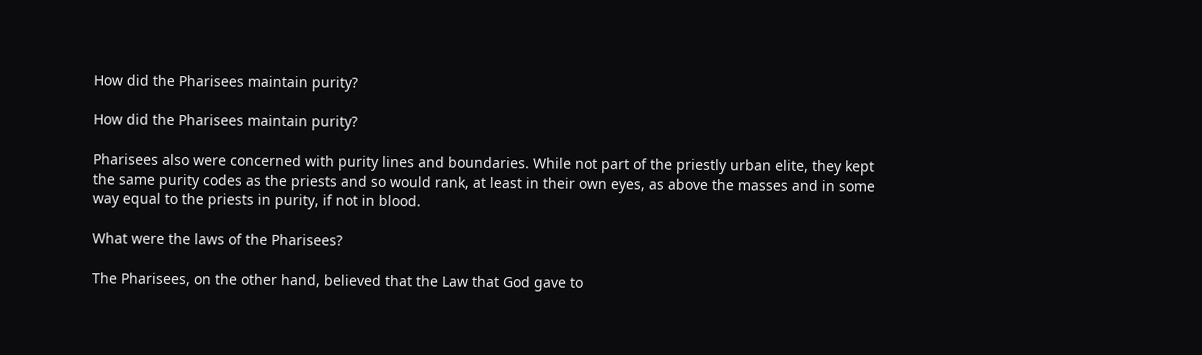How did the Pharisees maintain purity?

How did the Pharisees maintain purity?

Pharisees also were concerned with purity lines and boundaries. While not part of the priestly urban elite, they kept the same purity codes as the priests and so would rank, at least in their own eyes, as above the masses and in some way equal to the priests in purity, if not in blood.

What were the laws of the Pharisees?

The Pharisees, on the other hand, believed that the Law that God gave to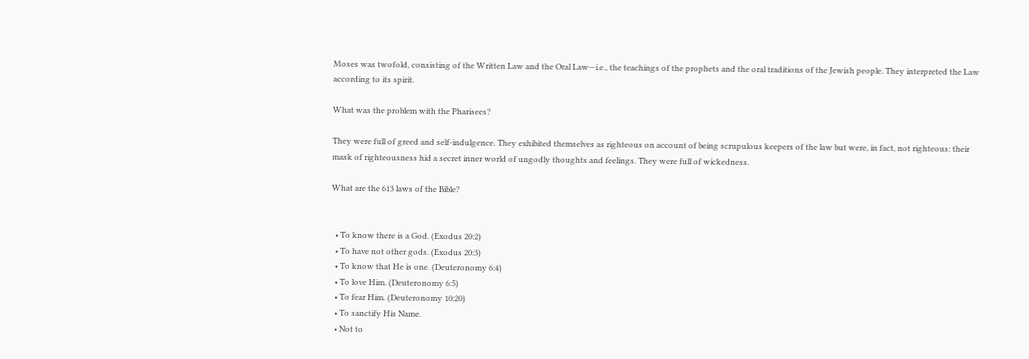Moses was twofold, consisting of the Written Law and the Oral Law—i.e., the teachings of the prophets and the oral traditions of the Jewish people. They interpreted the Law according to its spirit.

What was the problem with the Pharisees?

They were full of greed and self-indulgence. They exhibited themselves as righteous on account of being scrupulous keepers of the law but were, in fact, not righteous: their mask of righteousness hid a secret inner world of ungodly thoughts and feelings. They were full of wickedness.

What are the 613 laws of the Bible?


  • To know there is a God. (Exodus 20:2)
  • To have not other gods. (Exodus 20:3)
  • To know that He is one. (Deuteronomy 6:4)
  • To love Him. (Deuteronomy 6:5)
  • To fear Him. (Deuteronomy 10:20)
  • To sanctify His Name.
  • Not to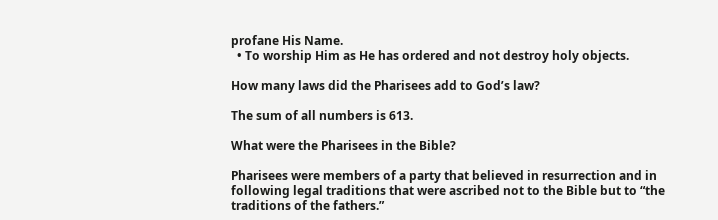profane His Name.
  • To worship Him as He has ordered and not destroy holy objects.

How many laws did the Pharisees add to God’s law?

The sum of all numbers is 613.

What were the Pharisees in the Bible?

Pharisees were members of a party that believed in resurrection and in following legal traditions that were ascribed not to the Bible but to “the traditions of the fathers.”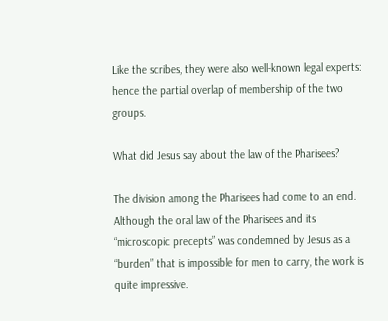Like the scribes, they were also well-known legal experts: hence the partial overlap of membership of the two groups.

What did Jesus say about the law of the Pharisees?

The division among the Pharisees had come to an end. Although the oral law of the Pharisees and its “microscopic precepts” was condemned by Jesus as a “burden” that is impossible for men to carry, the work is quite impressive.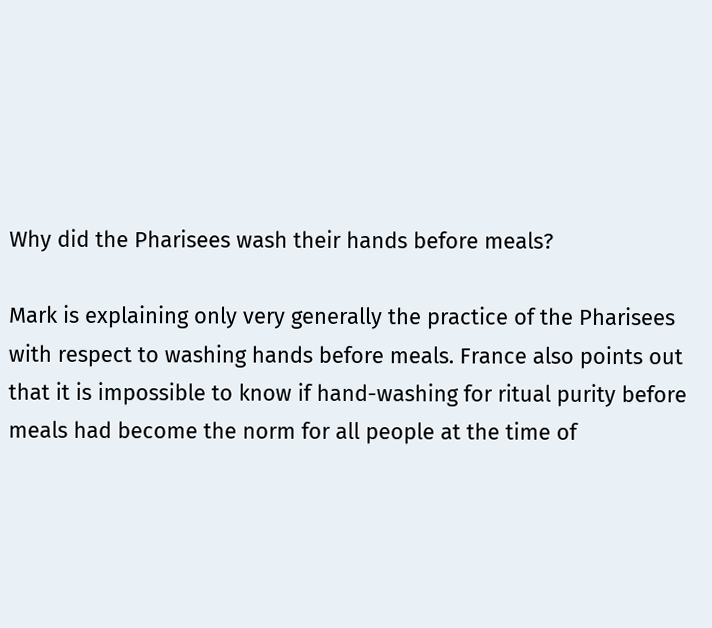Why did the Pharisees wash their hands before meals?

Mark is explaining only very generally the practice of the Pharisees with respect to washing hands before meals. France also points out that it is impossible to know if hand-washing for ritual purity before meals had become the norm for all people at the time of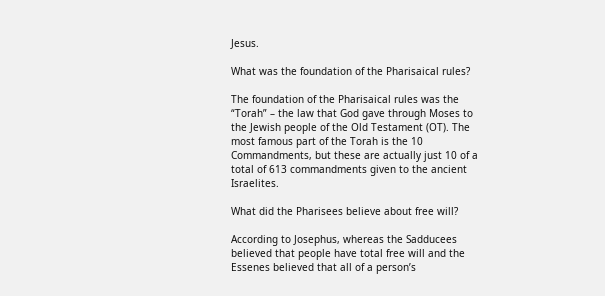Jesus.

What was the foundation of the Pharisaical rules?

The foundation of the Pharisaical rules was the “Torah” – the law that God gave through Moses to the Jewish people of the Old Testament (OT). The most famous part of the Torah is the 10 Commandments, but these are actually just 10 of a total of 613 commandments given to the ancient Israelites.

What did the Pharisees believe about free will?

According to Josephus, whereas the Sadducees believed that people have total free will and the Essenes believed that all of a person’s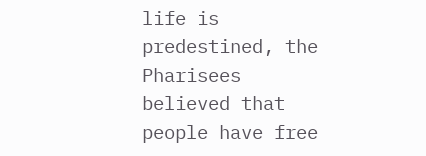life is predestined, the Pharisees believed that people have free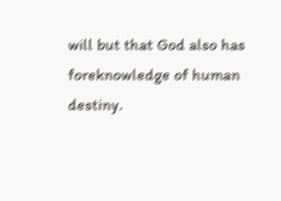will but that God also has foreknowledge of human destiny.